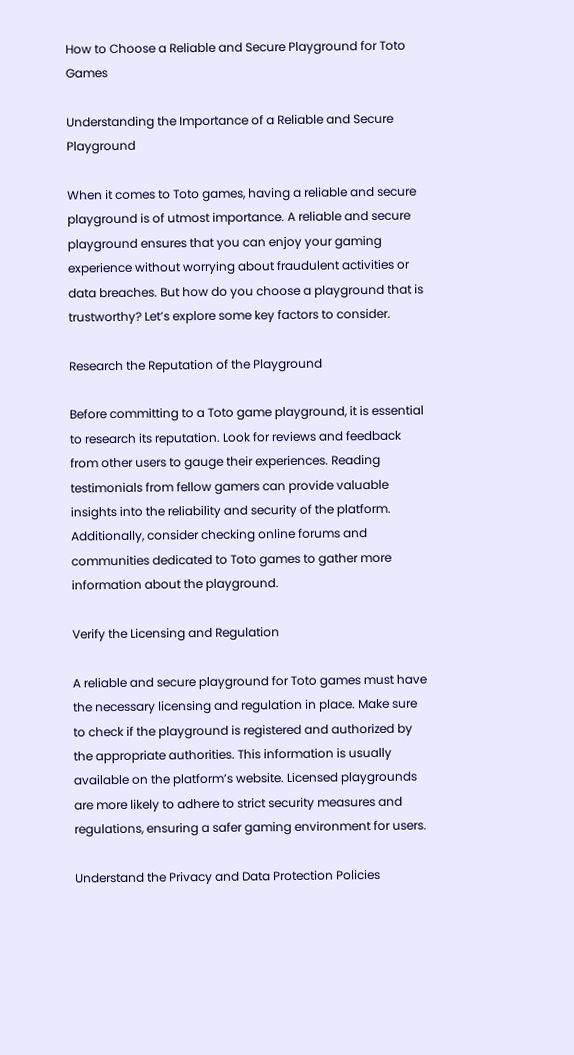How to Choose a Reliable and Secure Playground for Toto Games

Understanding the Importance of a Reliable and Secure Playground

When it comes to Toto games, having a reliable and secure playground is of utmost importance. A reliable and secure playground ensures that you can enjoy your gaming experience without worrying about fraudulent activities or data breaches. But how do you choose a playground that is trustworthy? Let’s explore some key factors to consider.

Research the Reputation of the Playground

Before committing to a Toto game playground, it is essential to research its reputation. Look for reviews and feedback from other users to gauge their experiences. Reading testimonials from fellow gamers can provide valuable insights into the reliability and security of the platform. Additionally, consider checking online forums and communities dedicated to Toto games to gather more information about the playground.

Verify the Licensing and Regulation

A reliable and secure playground for Toto games must have the necessary licensing and regulation in place. Make sure to check if the playground is registered and authorized by the appropriate authorities. This information is usually available on the platform’s website. Licensed playgrounds are more likely to adhere to strict security measures and regulations, ensuring a safer gaming environment for users.

Understand the Privacy and Data Protection Policies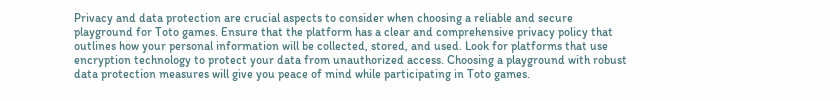Privacy and data protection are crucial aspects to consider when choosing a reliable and secure playground for Toto games. Ensure that the platform has a clear and comprehensive privacy policy that outlines how your personal information will be collected, stored, and used. Look for platforms that use encryption technology to protect your data from unauthorized access. Choosing a playground with robust data protection measures will give you peace of mind while participating in Toto games.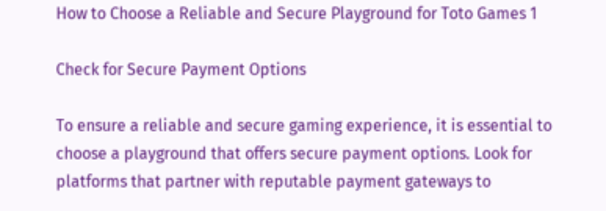How to Choose a Reliable and Secure Playground for Toto Games 1

Check for Secure Payment Options

To ensure a reliable and secure gaming experience, it is essential to choose a playground that offers secure payment options. Look for platforms that partner with reputable payment gateways to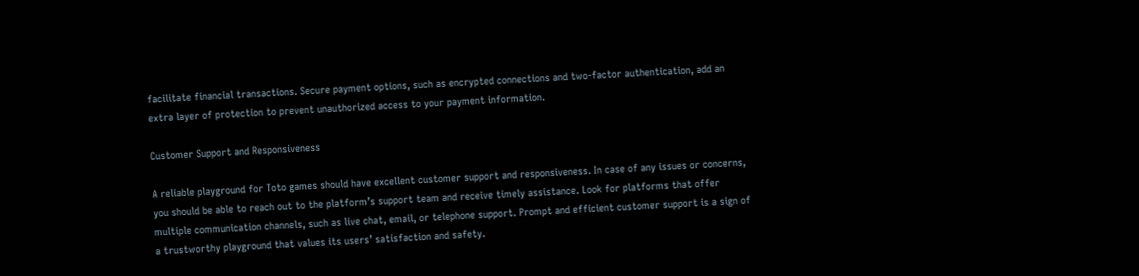facilitate financial transactions. Secure payment options, such as encrypted connections and two-factor authentication, add an extra layer of protection to prevent unauthorized access to your payment information.

Customer Support and Responsiveness

A reliable playground for Toto games should have excellent customer support and responsiveness. In case of any issues or concerns, you should be able to reach out to the platform’s support team and receive timely assistance. Look for platforms that offer multiple communication channels, such as live chat, email, or telephone support. Prompt and efficient customer support is a sign of a trustworthy playground that values its users’ satisfaction and safety.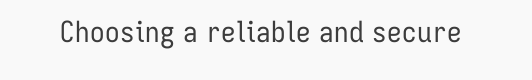Choosing a reliable and secure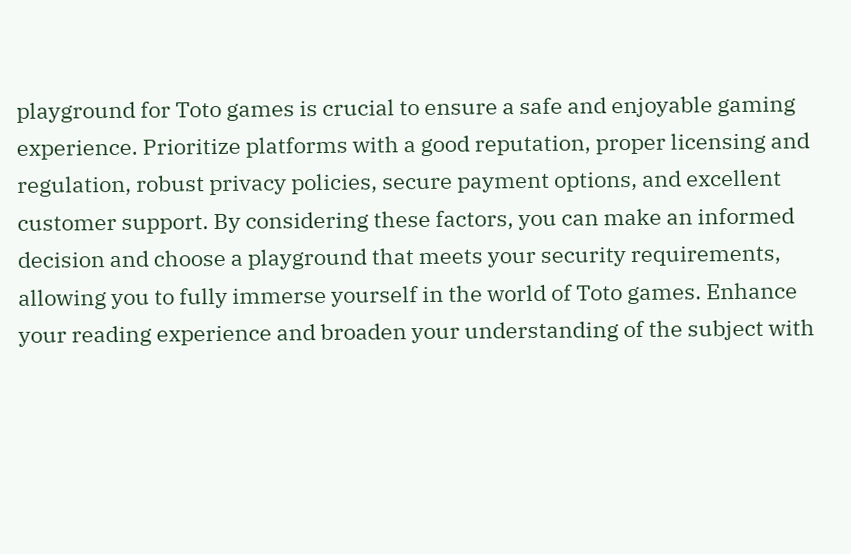playground for Toto games is crucial to ensure a safe and enjoyable gaming experience. Prioritize platforms with a good reputation, proper licensing and regulation, robust privacy policies, secure payment options, and excellent customer support. By considering these factors, you can make an informed decision and choose a playground that meets your security requirements, allowing you to fully immerse yourself in the world of Toto games. Enhance your reading experience and broaden your understanding of the subject with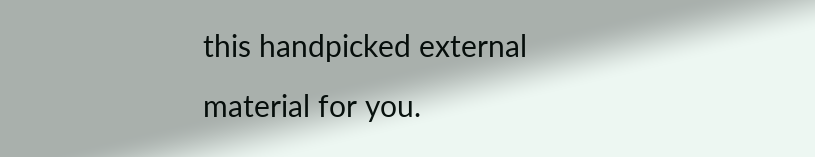this handpicked external material for you.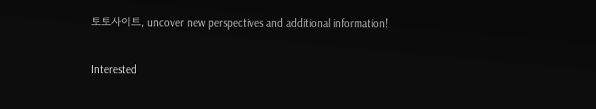토토사이트, uncover new perspectives and additional information!

Interested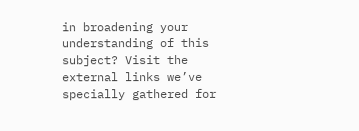in broadening your understanding of this subject? Visit the external links we’ve specially gathered for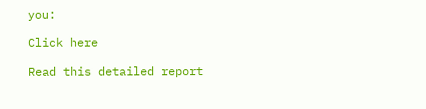you:

Click here

Read this detailed report